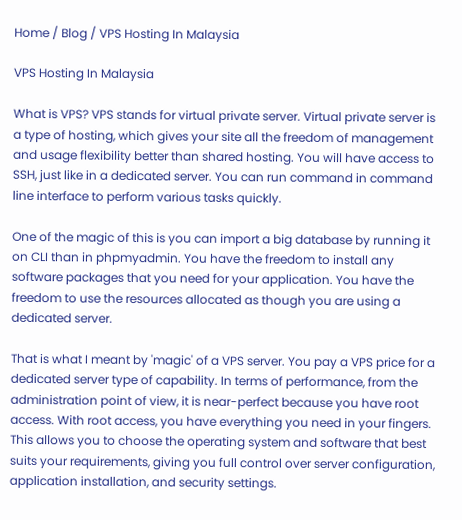Home / Blog / VPS Hosting In Malaysia

VPS Hosting In Malaysia

What is VPS? VPS stands for virtual private server. Virtual private server is a type of hosting, which gives your site all the freedom of management and usage flexibility better than shared hosting. You will have access to SSH, just like in a dedicated server. You can run command in command line interface to perform various tasks quickly.

One of the magic of this is you can import a big database by running it on CLI than in phpmyadmin. You have the freedom to install any software packages that you need for your application. You have the freedom to use the resources allocated as though you are using a dedicated server.

That is what I meant by 'magic' of a VPS server. You pay a VPS price for a dedicated server type of capability. In terms of performance, from the administration point of view, it is near-perfect because you have root access. With root access, you have everything you need in your fingers. This allows you to choose the operating system and software that best suits your requirements, giving you full control over server configuration, application installation, and security settings.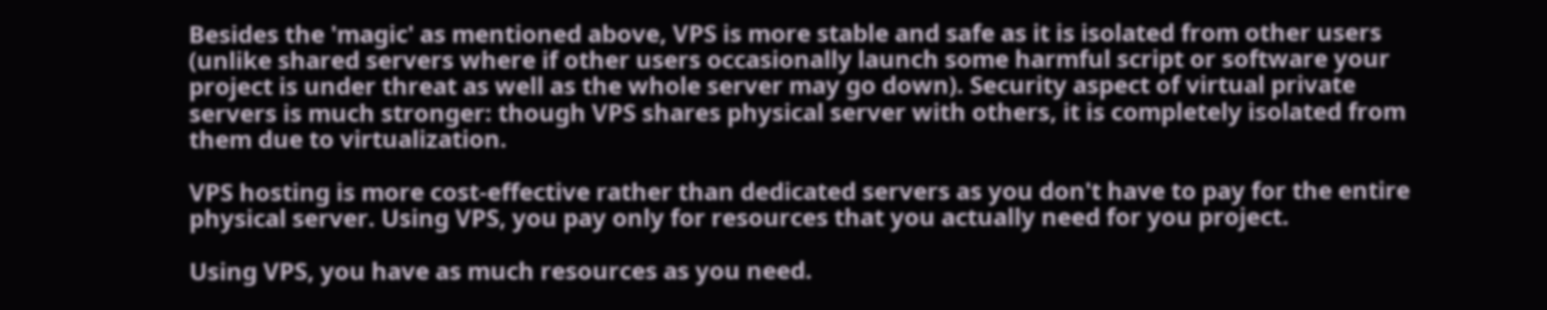Besides the 'magic' as mentioned above, VPS is more stable and safe as it is isolated from other users (unlike shared servers where if other users occasionally launch some harmful script or software your project is under threat as well as the whole server may go down). Security aspect of virtual private servers is much stronger: though VPS shares physical server with others, it is completely isolated from them due to virtualization.

VPS hosting is more cost-effective rather than dedicated servers as you don't have to pay for the entire physical server. Using VPS, you pay only for resources that you actually need for you project.

Using VPS, you have as much resources as you need.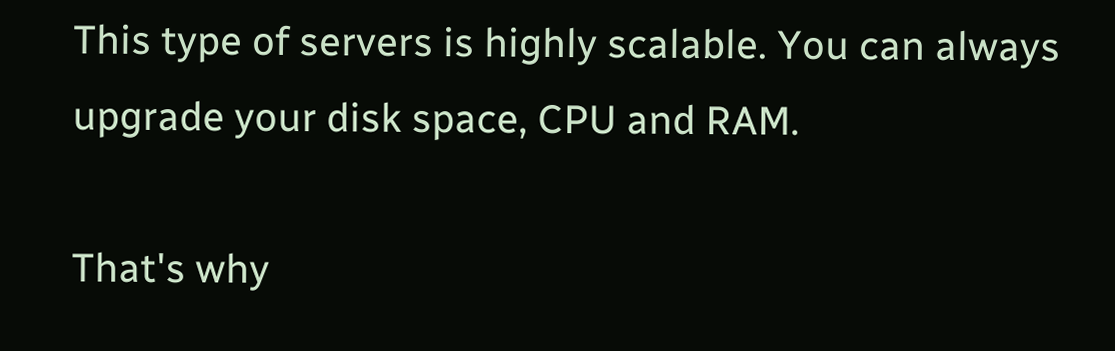This type of servers is highly scalable. You can always upgrade your disk space, CPU and RAM.

That's why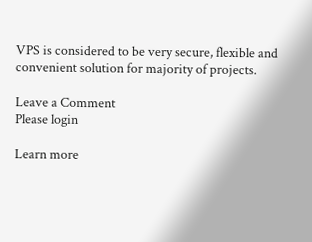VPS is considered to be very secure, flexible and convenient solution for majority of projects.

Leave a Comment
Please login

Learn more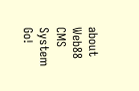about Web88 CMS System Go!